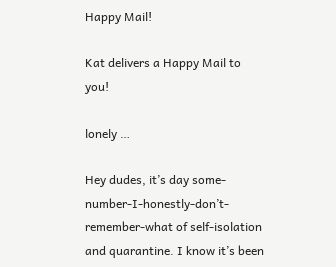Happy Mail!

Kat delivers a Happy Mail to you!

lonely …

Hey dudes, it’s day some-number-I-honestly-don’t-remember-what of self-isolation and quarantine. I know it’s been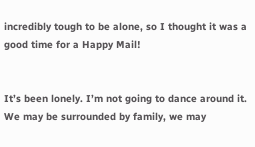incredibly tough to be alone, so I thought it was a good time for a Happy Mail!


It’s been lonely. I’m not going to dance around it. We may be surrounded by family, we may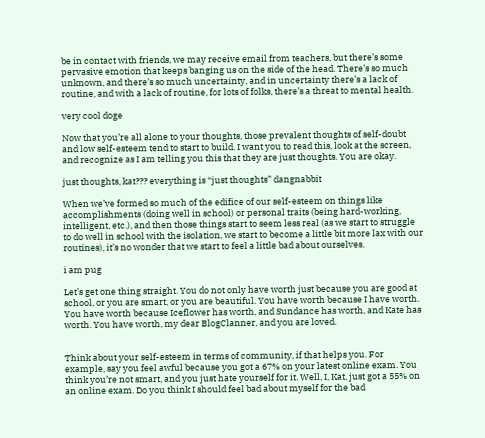be in contact with friends, we may receive email from teachers, but there’s some pervasive emotion that keeps banging us on the side of the head. There’s so much unknown, and there’s so much uncertainty, and in uncertainty there’s a lack of routine, and with a lack of routine, for lots of folks, there’s a threat to mental health.

very cool doge

Now that you’re all alone to your thoughts, those prevalent thoughts of self-doubt and low self-esteem tend to start to build. I want you to read this, look at the screen, and recognize as I am telling you this that they are just thoughts. You are okay.

just thoughts, kat??? everything is “just thoughts” dangnabbit

When we’ve formed so much of the edifice of our self-esteem on things like accomplishments (doing well in school) or personal traits (being hard-working, intelligent, etc.), and then those things start to seem less real (as we start to struggle to do well in school with the isolation, we start to become a little bit more lax with our routines), it’s no wonder that we start to feel a little bad about ourselves.

i am pug

Let’s get one thing straight. You do not only have worth just because you are good at school, or you are smart, or you are beautiful. You have worth because I have worth. You have worth because Iceflower has worth, and Sundance has worth, and Kate has worth. You have worth, my dear BlogClanner, and you are loved.


Think about your self-esteem in terms of community, if that helps you. For example, say you feel awful because you got a 67% on your latest online exam. You think you’re not smart, and you just hate yourself for it. Well, I, Kat, just got a 55% on an online exam. Do you think I should feel bad about myself for the bad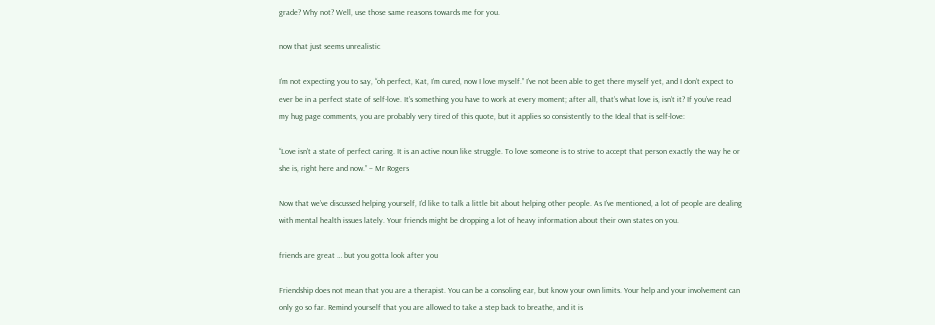grade? Why not? Well, use those same reasons towards me for you.

now that just seems unrealistic

I’m not expecting you to say, “oh perfect, Kat, I’m cured, now I love myself.” I’ve not been able to get there myself yet, and I don’t expect to ever be in a perfect state of self-love. It’s something you have to work at every moment; after all, that’s what love is, isn’t it? If you’ve read my hug page comments, you are probably very tired of this quote, but it applies so consistently to the Ideal that is self-love:

“Love isn’t a state of perfect caring. It is an active noun like struggle. To love someone is to strive to accept that person exactly the way he or she is, right here and now.” – Mr Rogers

Now that we’ve discussed helping yourself, I’d like to talk a little bit about helping other people. As I’ve mentioned, a lot of people are dealing with mental health issues lately. Your friends might be dropping a lot of heavy information about their own states on you.

friends are great … but you gotta look after you

Friendship does not mean that you are a therapist. You can be a consoling ear, but know your own limits. Your help and your involvement can only go so far. Remind yourself that you are allowed to take a step back to breathe, and it is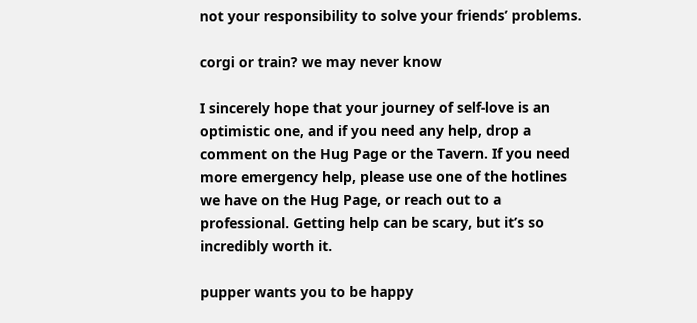not your responsibility to solve your friends’ problems.

corgi or train? we may never know

I sincerely hope that your journey of self-love is an optimistic one, and if you need any help, drop a comment on the Hug Page or the Tavern. If you need more emergency help, please use one of the hotlines we have on the Hug Page, or reach out to a professional. Getting help can be scary, but it’s so incredibly worth it.

pupper wants you to be happy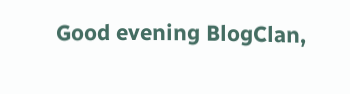Good evening BlogClan,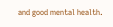and good mental health.